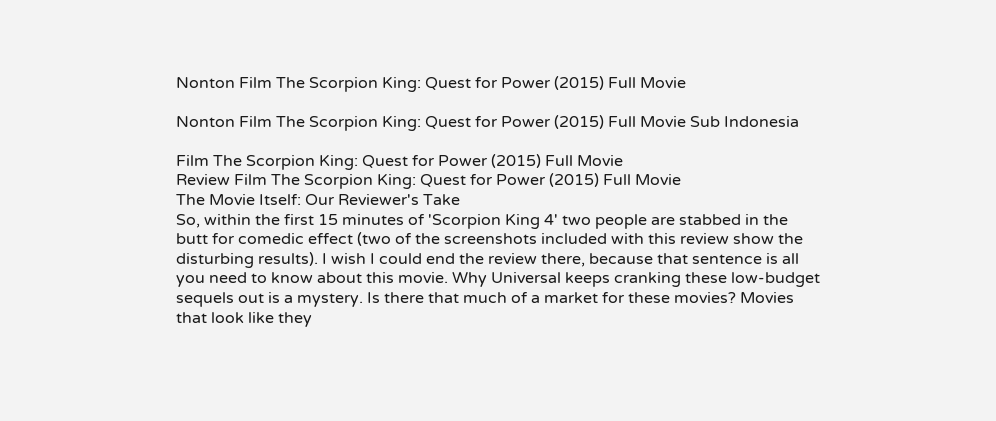Nonton Film The Scorpion King: Quest for Power (2015) Full Movie

Nonton Film The Scorpion King: Quest for Power (2015) Full Movie Sub Indonesia

Film The Scorpion King: Quest for Power (2015) Full Movie
Review Film The Scorpion King: Quest for Power (2015) Full Movie
The Movie Itself: Our Reviewer's Take
So, within the first 15 minutes of 'Scorpion King 4' two people are stabbed in the butt for comedic effect (two of the screenshots included with this review show the disturbing results). I wish I could end the review there, because that sentence is all you need to know about this movie. Why Universal keeps cranking these low-budget sequels out is a mystery. Is there that much of a market for these movies? Movies that look like they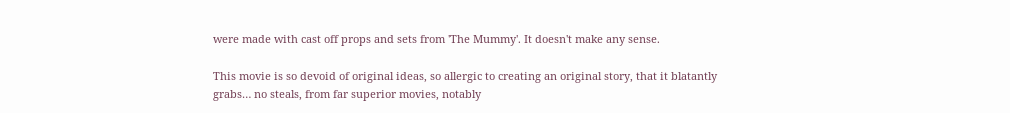were made with cast off props and sets from 'The Mummy'. It doesn't make any sense.

This movie is so devoid of original ideas, so allergic to creating an original story, that it blatantly grabs… no steals, from far superior movies, notably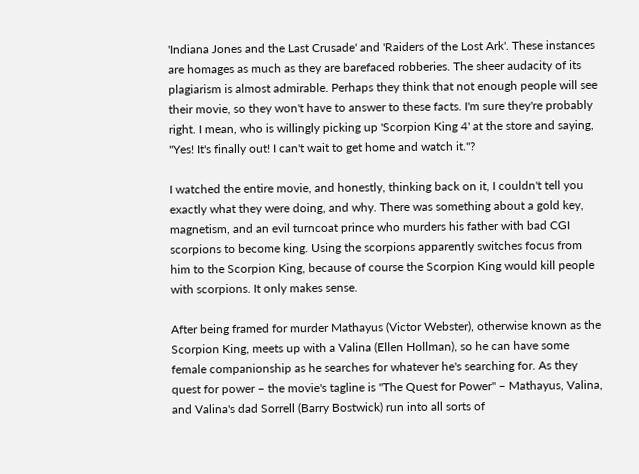'Indiana Jones and the Last Crusade' and 'Raiders of the Lost Ark'. These instances are homages as much as they are barefaced robberies. The sheer audacity of its plagiarism is almost admirable. Perhaps they think that not enough people will see their movie, so they won't have to answer to these facts. I'm sure they're probably right. I mean, who is willingly picking up 'Scorpion King 4' at the store and saying, "Yes! It's finally out! I can't wait to get home and watch it."?

I watched the entire movie, and honestly, thinking back on it, I couldn't tell you exactly what they were doing, and why. There was something about a gold key, magnetism, and an evil turncoat prince who murders his father with bad CGI scorpions to become king. Using the scorpions apparently switches focus from him to the Scorpion King, because of course the Scorpion King would kill people with scorpions. It only makes sense.

After being framed for murder Mathayus (Victor Webster), otherwise known as the Scorpion King, meets up with a Valina (Ellen Hollman), so he can have some female companionship as he searches for whatever he's searching for. As they quest for power – the movie's tagline is "The Quest for Power" – Mathayus, Valina, and Valina's dad Sorrell (Barry Bostwick) run into all sorts of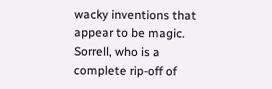wacky inventions that appear to be magic. Sorrell, who is a complete rip-off of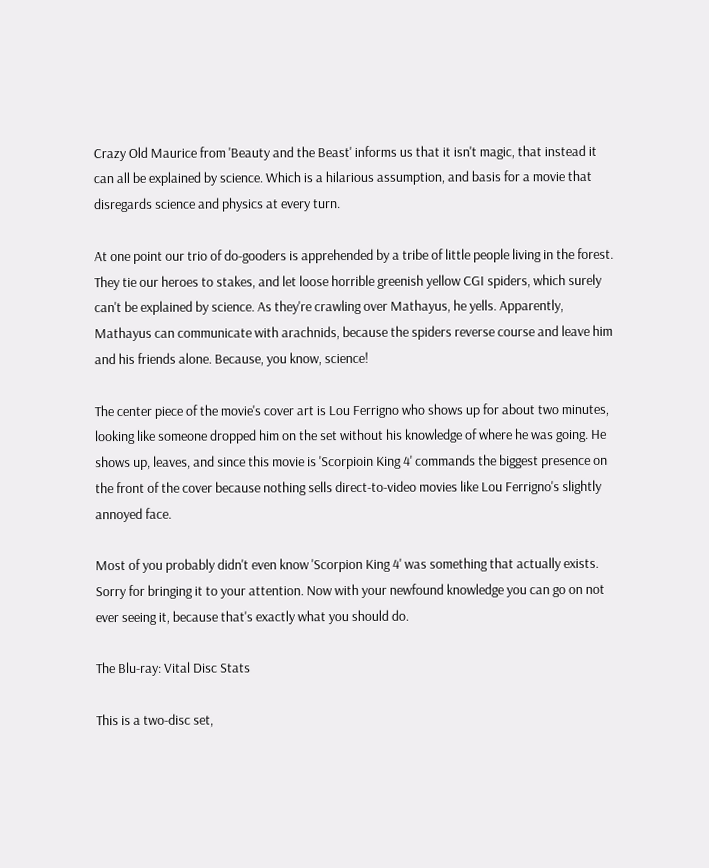Crazy Old Maurice from 'Beauty and the Beast' informs us that it isn't magic, that instead it can all be explained by science. Which is a hilarious assumption, and basis for a movie that disregards science and physics at every turn.

At one point our trio of do-gooders is apprehended by a tribe of little people living in the forest. They tie our heroes to stakes, and let loose horrible greenish yellow CGI spiders, which surely can't be explained by science. As they're crawling over Mathayus, he yells. Apparently, Mathayus can communicate with arachnids, because the spiders reverse course and leave him and his friends alone. Because, you know, science!

The center piece of the movie's cover art is Lou Ferrigno who shows up for about two minutes, looking like someone dropped him on the set without his knowledge of where he was going. He shows up, leaves, and since this movie is 'Scorpioin King 4' commands the biggest presence on the front of the cover because nothing sells direct-to-video movies like Lou Ferrigno's slightly annoyed face.

Most of you probably didn't even know 'Scorpion King 4' was something that actually exists. Sorry for bringing it to your attention. Now with your newfound knowledge you can go on not ever seeing it, because that's exactly what you should do.

The Blu-ray: Vital Disc Stats

This is a two-disc set,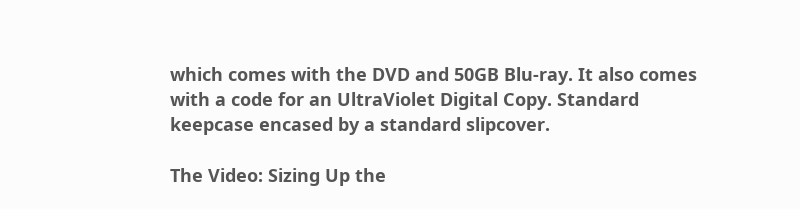which comes with the DVD and 50GB Blu-ray. It also comes with a code for an UltraViolet Digital Copy. Standard keepcase encased by a standard slipcover.

The Video: Sizing Up the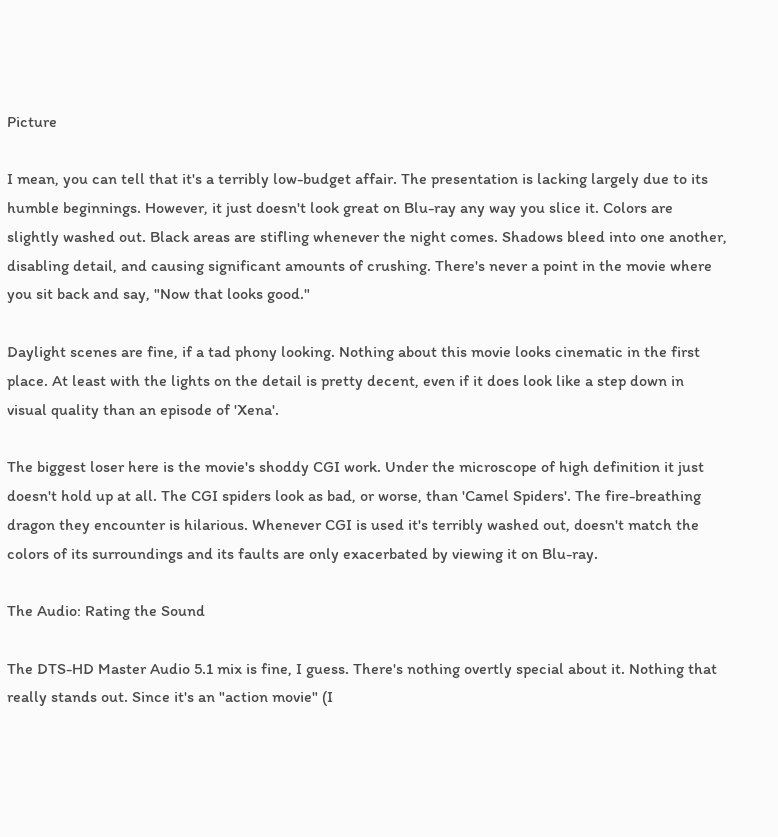Picture

I mean, you can tell that it's a terribly low-budget affair. The presentation is lacking largely due to its humble beginnings. However, it just doesn't look great on Blu-ray any way you slice it. Colors are slightly washed out. Black areas are stifling whenever the night comes. Shadows bleed into one another, disabling detail, and causing significant amounts of crushing. There's never a point in the movie where you sit back and say, "Now that looks good."

Daylight scenes are fine, if a tad phony looking. Nothing about this movie looks cinematic in the first place. At least with the lights on the detail is pretty decent, even if it does look like a step down in visual quality than an episode of 'Xena'.

The biggest loser here is the movie's shoddy CGI work. Under the microscope of high definition it just doesn't hold up at all. The CGI spiders look as bad, or worse, than 'Camel Spiders'. The fire-breathing dragon they encounter is hilarious. Whenever CGI is used it's terribly washed out, doesn't match the colors of its surroundings and its faults are only exacerbated by viewing it on Blu-ray.

The Audio: Rating the Sound

The DTS-HD Master Audio 5.1 mix is fine, I guess. There's nothing overtly special about it. Nothing that really stands out. Since it's an "action movie" (I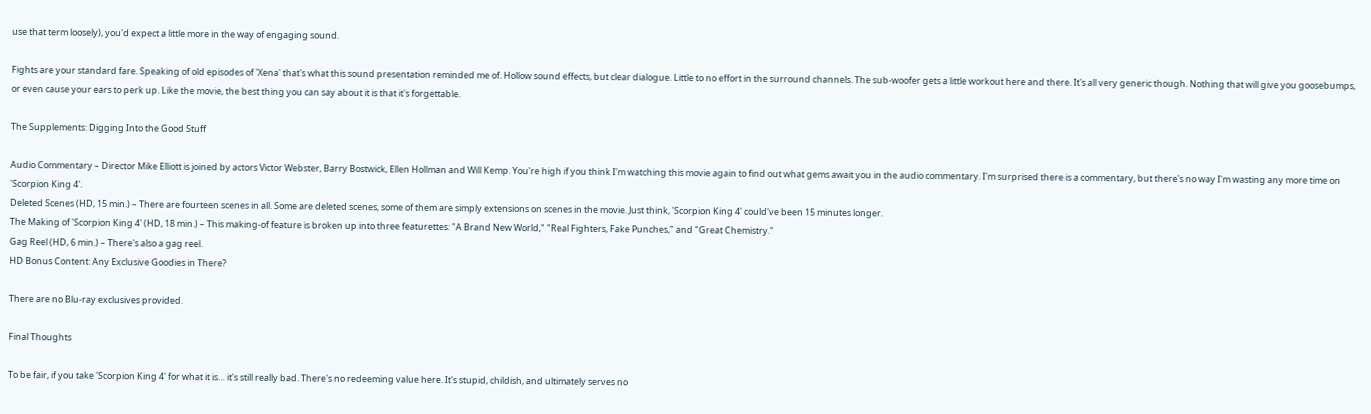use that term loosely), you'd expect a little more in the way of engaging sound.

Fights are your standard fare. Speaking of old episodes of 'Xena' that's what this sound presentation reminded me of. Hollow sound effects, but clear dialogue. Little to no effort in the surround channels. The sub-woofer gets a little workout here and there. It's all very generic though. Nothing that will give you goosebumps, or even cause your ears to perk up. Like the movie, the best thing you can say about it is that it's forgettable.

The Supplements: Digging Into the Good Stuff

Audio Commentary – Director Mike Elliott is joined by actors Victor Webster, Barry Bostwick, Ellen Hollman and Will Kemp. You're high if you think I'm watching this movie again to find out what gems await you in the audio commentary. I'm surprised there is a commentary, but there's no way I'm wasting any more time on 'Scorpion King 4'.
Deleted Scenes (HD, 15 min.) – There are fourteen scenes in all. Some are deleted scenes, some of them are simply extensions on scenes in the movie. Just think, 'Scorpion King 4' could've been 15 minutes longer.
The Making of 'Scorpion King 4' (HD, 18 min.) – This making-of feature is broken up into three featurettes: "A Brand New World," "Real Fighters, Fake Punches," and "Great Chemistry."
Gag Reel (HD, 6 min.) – There's also a gag reel.
HD Bonus Content: Any Exclusive Goodies in There?

There are no Blu-ray exclusives provided.

Final Thoughts

To be fair, if you take 'Scorpion King 4' for what it is… it's still really bad. There's no redeeming value here. It's stupid, childish, and ultimately serves no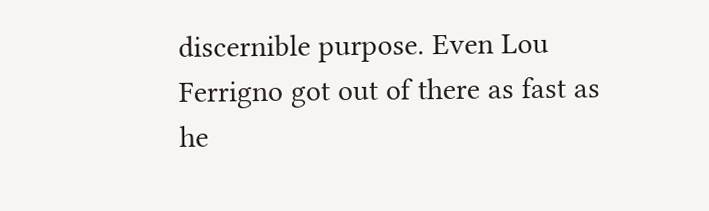discernible purpose. Even Lou Ferrigno got out of there as fast as he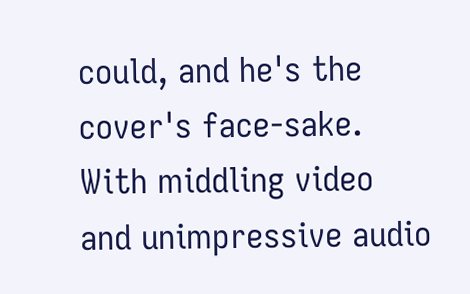could, and he's the cover's face-sake. With middling video and unimpressive audio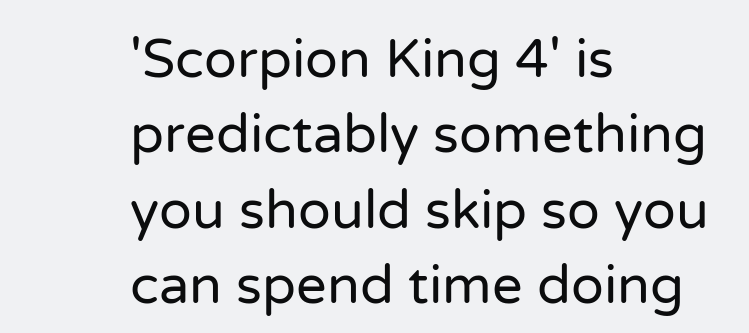'Scorpion King 4' is predictably something you should skip so you can spend time doing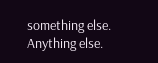something else. Anything else.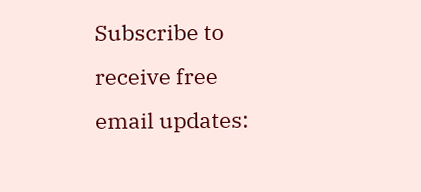Subscribe to receive free email updates: